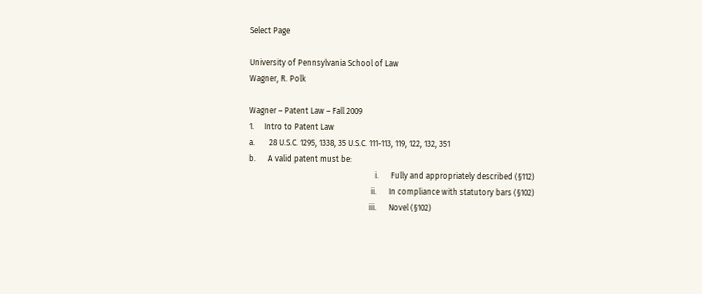Select Page

University of Pennsylvania School of Law
Wagner, R. Polk

Wagner – Patent Law – Fall 2009
1.     Intro to Patent Law
a.       28 U.S.C. 1295, 1338, 35 U.S.C. 111-113, 119, 122, 132, 351
b.      A valid patent must be:
                                                               i.      Fully and appropriately described (§112)
                                                             ii.      In compliance with statutory bars (§102)
                                                            iii.      Novel (§102)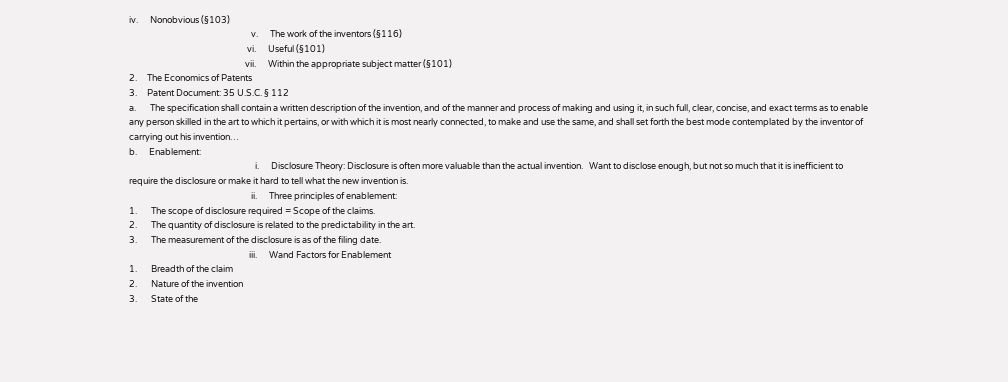iv.      Nonobvious (§103)
                                                             v.      The work of the inventors (§116)
                                                           vi.      Useful (§101)
                                                          vii.      Within the appropriate subject matter (§101)
2.     The Economics of Patents
3.     Patent Document: 35 U.S.C. § 112
a.       The specification shall contain a written description of the invention, and of the manner and process of making and using it, in such full, clear, concise, and exact terms as to enable any person skilled in the art to which it pertains, or with which it is most nearly connected, to make and use the same, and shall set forth the best mode contemplated by the inventor of carrying out his invention…
b.      Enablement:
                                                               i.      Disclosure Theory: Disclosure is often more valuable than the actual invention.   Want to disclose enough, but not so much that it is inefficient to require the disclosure or make it hard to tell what the new invention is.
                                                             ii.      Three principles of enablement:
1.       The scope of disclosure required = Scope of the claims.
2.       The quantity of disclosure is related to the predictability in the art.
3.       The measurement of the disclosure is as of the filing date.
                                                            iii.      Wand Factors for Enablement
1.       Breadth of the claim
2.       Nature of the invention
3.       State of the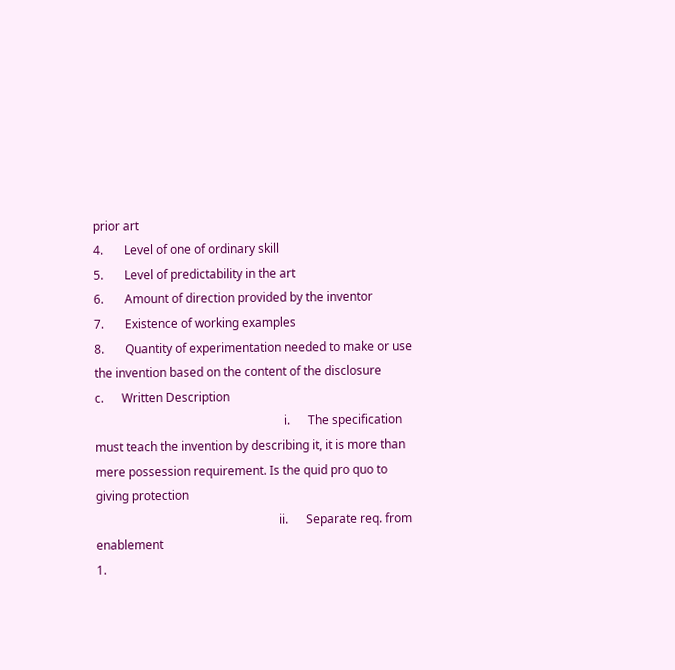prior art
4.       Level of one of ordinary skill
5.       Level of predictability in the art
6.       Amount of direction provided by the inventor
7.       Existence of working examples
8.       Quantity of experimentation needed to make or use the invention based on the content of the disclosure
c.      Written Description
                                                               i.      The specification must teach the invention by describing it, it is more than mere possession requirement. Is the quid pro quo to giving protection
                                                             ii.      Separate req. from enablement
1.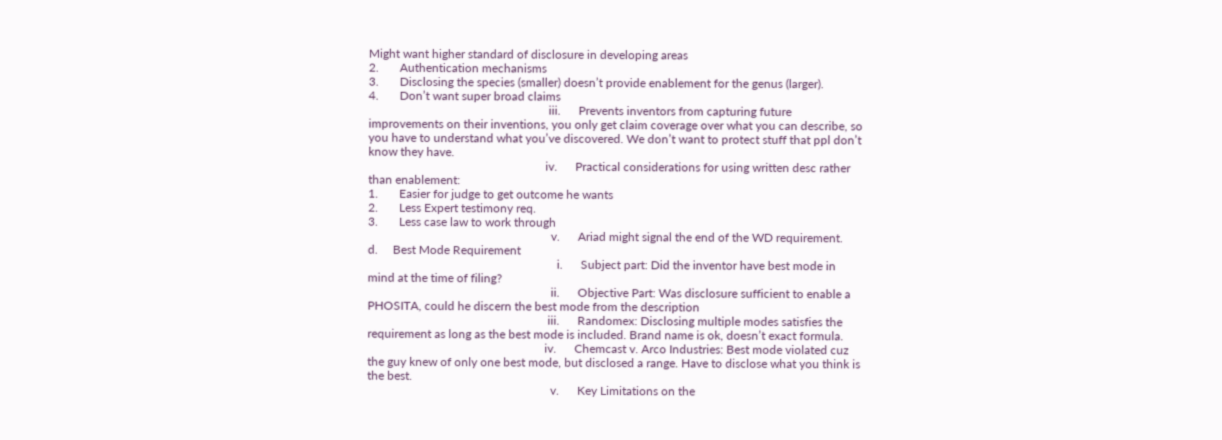Might want higher standard of disclosure in developing areas
2.       Authentication mechanisms
3.       Disclosing the species (smaller) doesn’t provide enablement for the genus (larger).
4.       Don’t want super broad claims
                                                            iii.      Prevents inventors from capturing future improvements on their inventions, you only get claim coverage over what you can describe, so you have to understand what you’ve discovered. We don’t want to protect stuff that ppl don’t know they have.
                                                           iv.      Practical considerations for using written desc rather than enablement:
1.       Easier for judge to get outcome he wants
2.       Less Expert testimony req.
3.       Less case law to work through
                                                             v.      Ariad might signal the end of the WD requirement.
d.     Best Mode Requirement
                                                               i.      Subject part: Did the inventor have best mode in mind at the time of filing?
                                                             ii.      Objective Part: Was disclosure sufficient to enable a PHOSITA, could he discern the best mode from the description
                                                            iii.      Randomex: Disclosing multiple modes satisfies the requirement as long as the best mode is included. Brand name is ok, doesn’t exact formula.
                                                           iv.      Chemcast v. Arco Industries: Best mode violated cuz the guy knew of only one best mode, but disclosed a range. Have to disclose what you think is the best.
                                                             v.      Key Limitations on the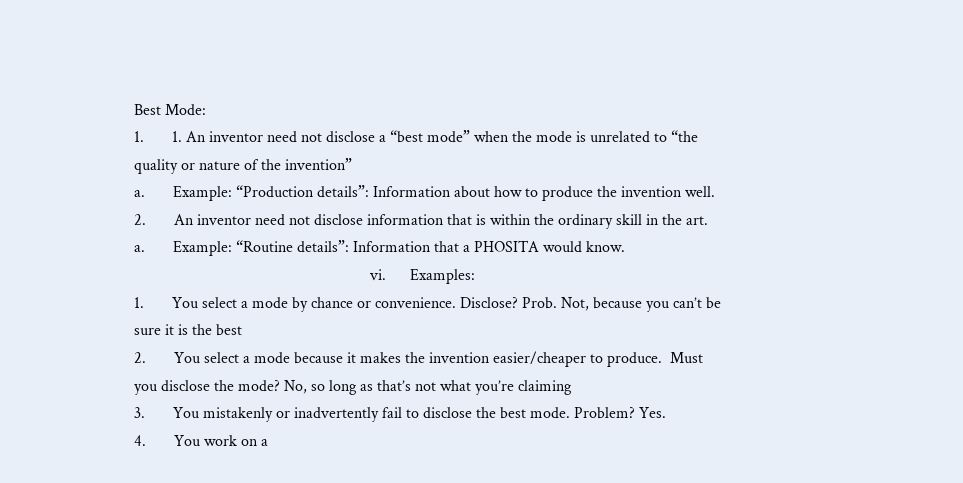Best Mode:
1.       1. An inventor need not disclose a “best mode” when the mode is unrelated to “the quality or nature of the invention”
a.       Example: “Production details”: Information about how to produce the invention well.
2.       An inventor need not disclose information that is within the ordinary skill in the art.
a.       Example: “Routine details”: Information that a PHOSITA would know.
                                                           vi.      Examples:
1.       You select a mode by chance or convenience. Disclose? Prob. Not, because you can’t be sure it is the best
2.       You select a mode because it makes the invention easier/cheaper to produce.  Must you disclose the mode? No, so long as that’s not what you’re claiming
3.       You mistakenly or inadvertently fail to disclose the best mode. Problem? Yes.
4.       You work on a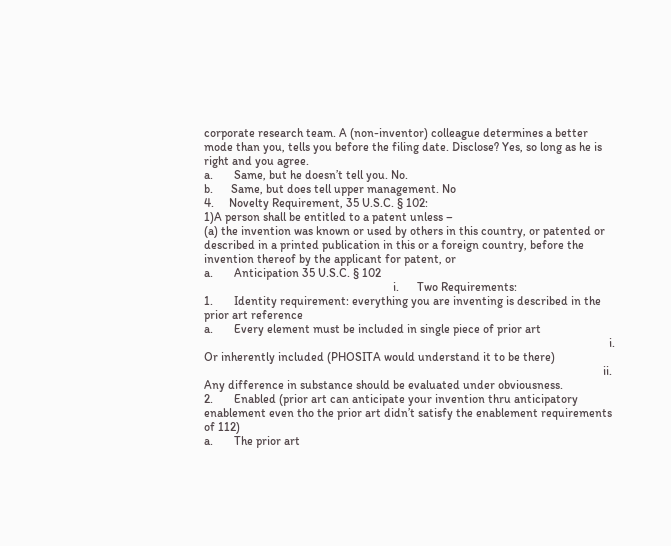corporate research team. A (non-inventor) colleague determines a better mode than you, tells you before the filing date. Disclose? Yes, so long as he is right and you agree.
a.       Same, but he doesn’t tell you. No.
b.      Same, but does tell upper management. No
4.     Novelty Requirement, 35 U.S.C. § 102:
1)A person shall be entitled to a patent unless –
(a) the invention was known or used by others in this country, or patented or described in a printed publication in this or a foreign country, before the invention thereof by the applicant for patent, or
a.       Anticipation 35 U.S.C. § 102
                                                               i.      Two Requirements:
1.       Identity requirement: everything you are inventing is described in the prior art reference
a.       Every element must be included in single piece of prior art
                                                                                                                                       i.      Or inherently included (PHOSITA would understand it to be there)
                                                                                                                                     ii.      Any difference in substance should be evaluated under obviousness.
2.       Enabled (prior art can anticipate your invention thru anticipatory enablement even tho the prior art didn’t satisfy the enablement requirements of 112)
a.       The prior art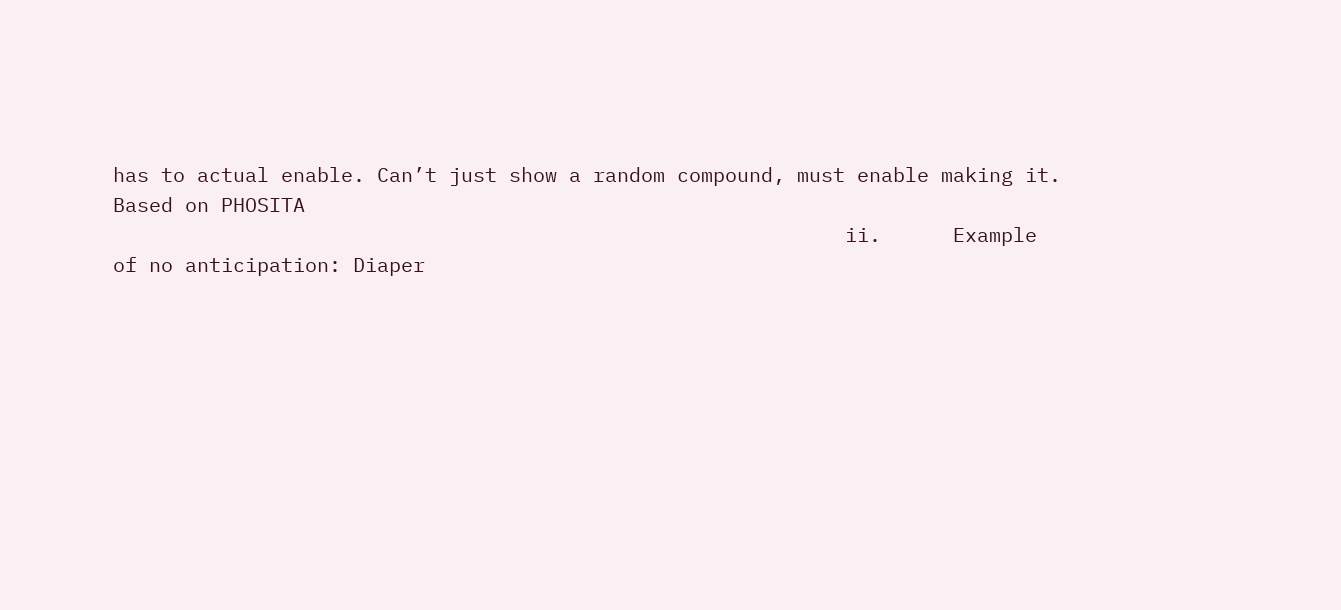has to actual enable. Can’t just show a random compound, must enable making it. Based on PHOSITA
                                                             ii.      Example of no anticipation: Diaper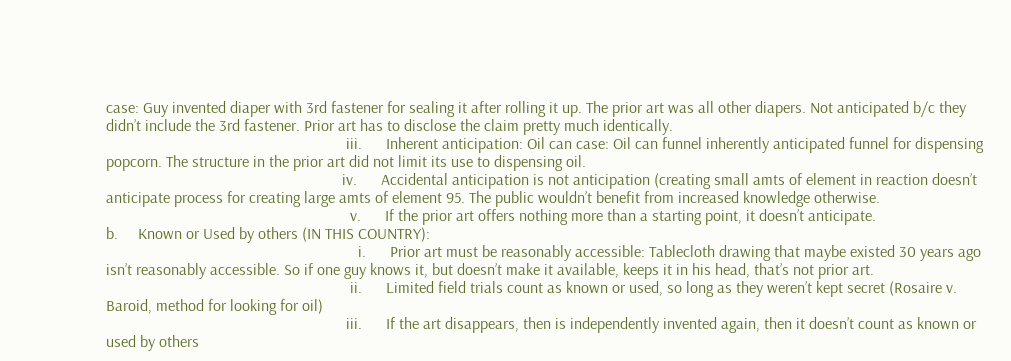case: Guy invented diaper with 3rd fastener for sealing it after rolling it up. The prior art was all other diapers. Not anticipated b/c they didn’t include the 3rd fastener. Prior art has to disclose the claim pretty much identically.
                                                            iii.      Inherent anticipation: Oil can case: Oil can funnel inherently anticipated funnel for dispensing popcorn. The structure in the prior art did not limit its use to dispensing oil.
                                                           iv.      Accidental anticipation is not anticipation (creating small amts of element in reaction doesn’t anticipate process for creating large amts of element 95. The public wouldn’t benefit from increased knowledge otherwise.
                                                             v.      If the prior art offers nothing more than a starting point, it doesn’t anticipate.
b.     Known or Used by others (IN THIS COUNTRY):
                                                               i.      Prior art must be reasonably accessible: Tablecloth drawing that maybe existed 30 years ago isn’t reasonably accessible. So if one guy knows it, but doesn’t make it available, keeps it in his head, that’s not prior art.
                                                             ii.      Limited field trials count as known or used, so long as they weren’t kept secret (Rosaire v. Baroid, method for looking for oil)
                                                            iii.      If the art disappears, then is independently invented again, then it doesn’t count as known or used by others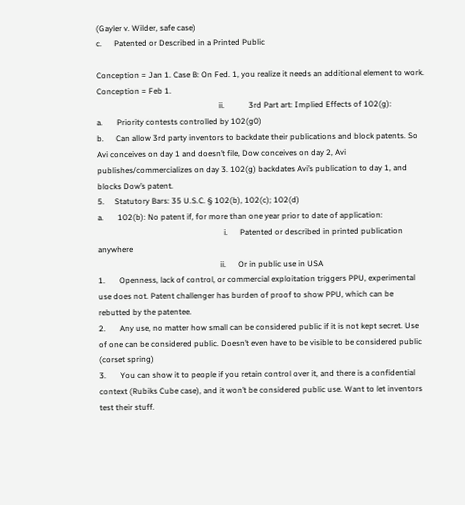(Gayler v. Wilder, safe case)
c.      Patented or Described in a Printed Public

Conception = Jan 1. Case B: On Fed. 1, you realize it needs an additional element to work. Conception = Feb 1.
                                                             ii.            3rd Part art: Implied Effects of 102(g):
a.       Priority contests controlled by 102(g0)
b.      Can allow 3rd party inventors to backdate their publications and block patents. So Avi conceives on day 1 and doesn’t file, Dow conceives on day 2, Avi publishes/commercializes on day 3. 102(g) backdates Avi’s publication to day 1, and blocks Dow’s patent.
5.     Statutory Bars: 35 U.S.C. § 102(b), 102(c); 102(d)
a.       102(b): No patent if, for more than one year prior to date of application:
                                                               i.      Patented or described in printed publication anywhere
                                                             ii.      Or in public use in USA
1.       Openness, lack of control, or commercial exploitation triggers PPU, experimental use does not. Patent challenger has burden of proof to show PPU, which can be rebutted by the patentee.
2.       Any use, no matter how small can be considered public if it is not kept secret. Use of one can be considered public. Doesn’t even have to be visible to be considered public (corset spring)
3.       You can show it to people if you retain control over it, and there is a confidential context (Rubiks Cube case), and it won’t be considered public use. Want to let inventors test their stuff.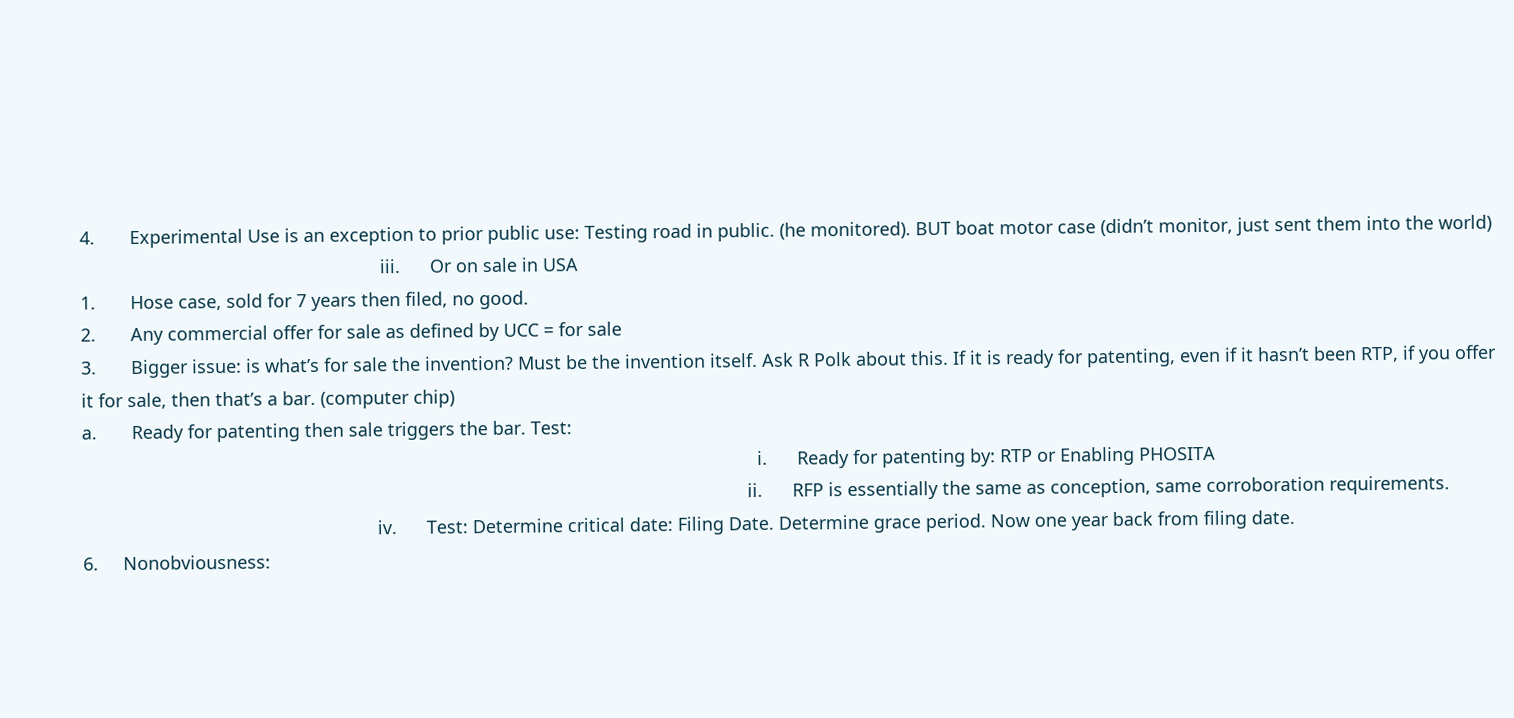4.       Experimental Use is an exception to prior public use: Testing road in public. (he monitored). BUT boat motor case (didn’t monitor, just sent them into the world)
                                                            iii.      Or on sale in USA
1.       Hose case, sold for 7 years then filed, no good.
2.       Any commercial offer for sale as defined by UCC = for sale
3.       Bigger issue: is what’s for sale the invention? Must be the invention itself. Ask R Polk about this. If it is ready for patenting, even if it hasn’t been RTP, if you offer it for sale, then that’s a bar. (computer chip)
a.       Ready for patenting then sale triggers the bar. Test:
                                                                                                                                       i.      Ready for patenting by: RTP or Enabling PHOSITA
                                                                                                                                     ii.      RFP is essentially the same as conception, same corroboration requirements.
                                                           iv.      Test: Determine critical date: Filing Date. Determine grace period. Now one year back from filing date.
6.     Nonobviousness: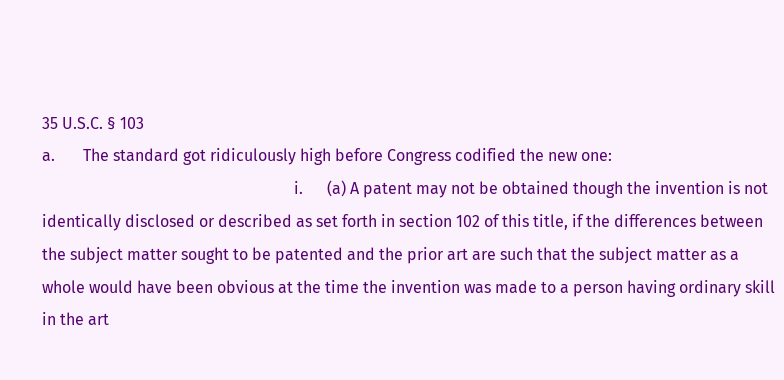35 U.S.C. § 103
a.       The standard got ridiculously high before Congress codified the new one:
                                                               i.      (a) A patent may not be obtained though the invention is not identically disclosed or described as set forth in section 102 of this title, if the differences between the subject matter sought to be patented and the prior art are such that the subject matter as a whole would have been obvious at the time the invention was made to a person having ordinary skill in the art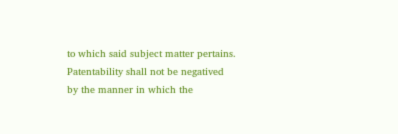to which said subject matter pertains. Patentability shall not be negatived by the manner in which the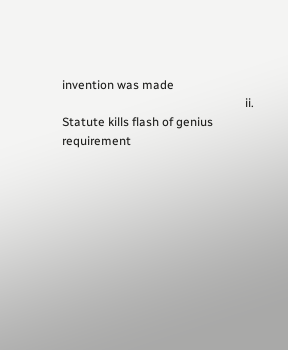invention was made
                                                             ii.      Statute kills flash of genius requirement